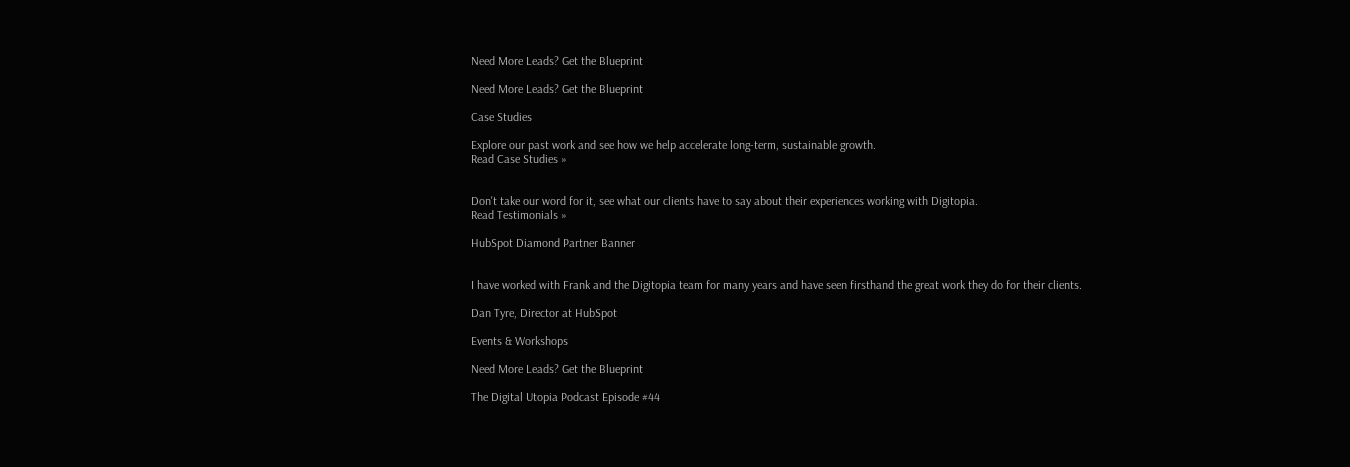Need More Leads? Get the Blueprint

Need More Leads? Get the Blueprint

Case Studies

Explore our past work and see how we help accelerate long-term, sustainable growth.
Read Case Studies »


Don't take our word for it, see what our clients have to say about their experiences working with Digitopia.
Read Testimonials »

HubSpot Diamond Partner Banner


I have worked with Frank and the Digitopia team for many years and have seen firsthand the great work they do for their clients.

Dan Tyre, Director at HubSpot

Events & Workshops

Need More Leads? Get the Blueprint

The Digital Utopia Podcast Episode #44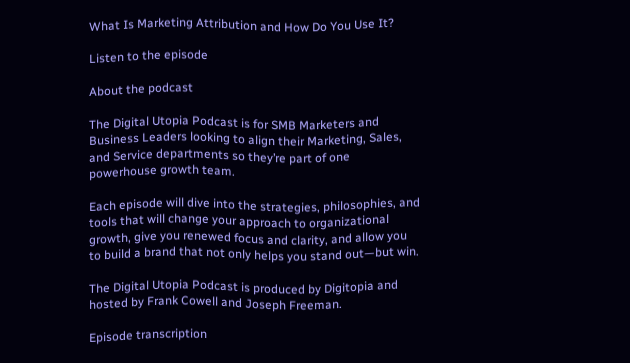What Is Marketing Attribution and How Do You Use It?

Listen to the episode

About the podcast

The Digital Utopia Podcast is for SMB Marketers and Business Leaders looking to align their Marketing, Sales, and Service departments so they’re part of one powerhouse growth team.

Each episode will dive into the strategies, philosophies, and tools that will change your approach to organizational growth, give you renewed focus and clarity, and allow you to build a brand that not only helps you stand out—but win.

The Digital Utopia Podcast is produced by Digitopia and hosted by Frank Cowell and Joseph Freeman.

Episode transcription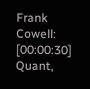Frank Cowell: [00:00:30]
Quant,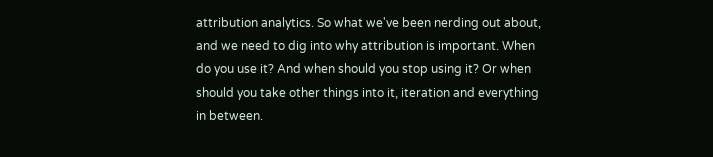attribution analytics. So what we've been nerding out about, and we need to dig into why attribution is important. When do you use it? And when should you stop using it? Or when should you take other things into it, iteration and everything in between.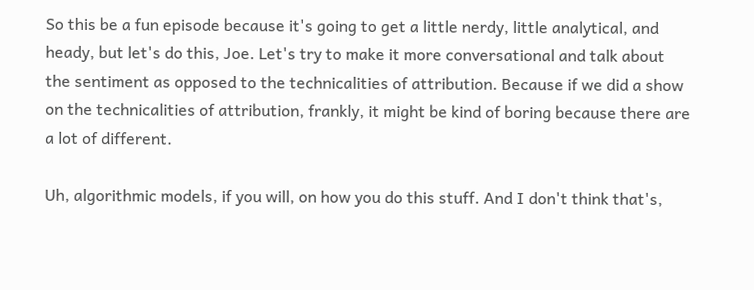So this be a fun episode because it's going to get a little nerdy, little analytical, and heady, but let's do this, Joe. Let's try to make it more conversational and talk about the sentiment as opposed to the technicalities of attribution. Because if we did a show on the technicalities of attribution, frankly, it might be kind of boring because there are a lot of different.

Uh, algorithmic models, if you will, on how you do this stuff. And I don't think that's,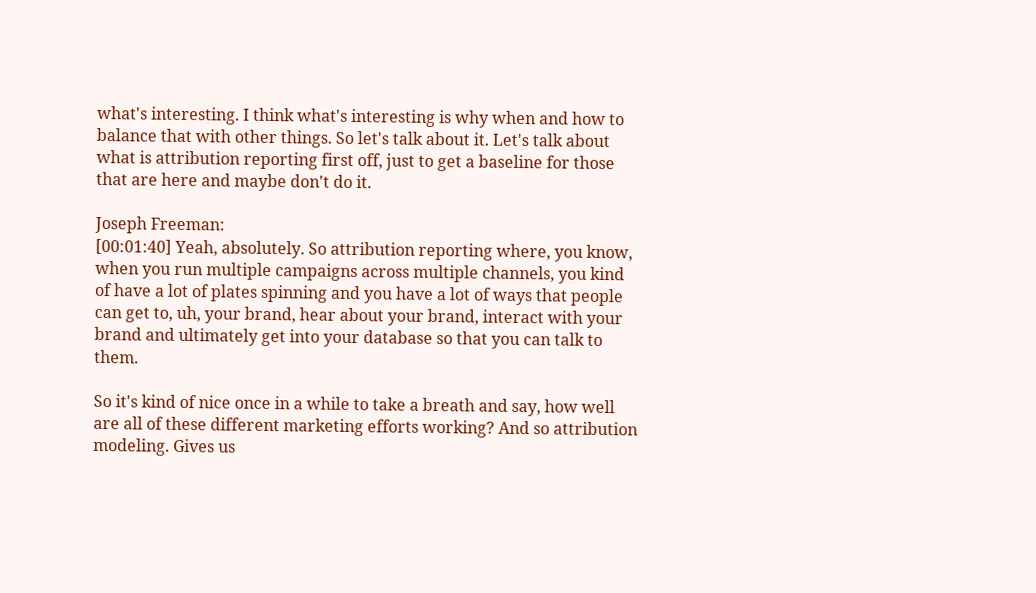what's interesting. I think what's interesting is why when and how to balance that with other things. So let's talk about it. Let's talk about what is attribution reporting first off, just to get a baseline for those that are here and maybe don't do it.

Joseph Freeman:
[00:01:40] Yeah, absolutely. So attribution reporting where, you know, when you run multiple campaigns across multiple channels, you kind of have a lot of plates spinning and you have a lot of ways that people can get to, uh, your brand, hear about your brand, interact with your brand and ultimately get into your database so that you can talk to them.

So it's kind of nice once in a while to take a breath and say, how well are all of these different marketing efforts working? And so attribution modeling. Gives us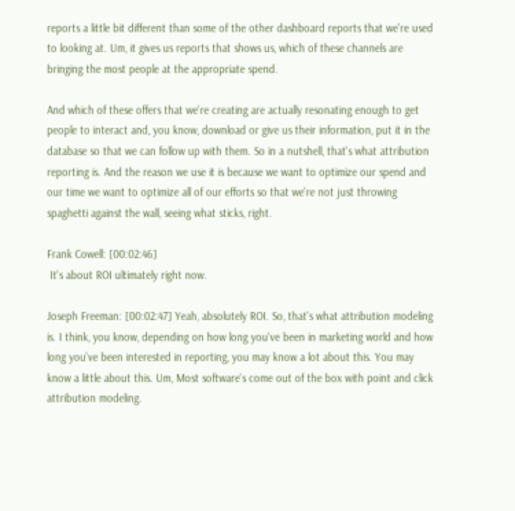reports a little bit different than some of the other dashboard reports that we're used to looking at. Um, it gives us reports that shows us, which of these channels are bringing the most people at the appropriate spend.

And which of these offers that we're creating are actually resonating enough to get people to interact and, you know, download or give us their information, put it in the database so that we can follow up with them. So in a nutshell, that's what attribution reporting is. And the reason we use it is because we want to optimize our spend and our time we want to optimize all of our efforts so that we're not just throwing spaghetti against the wall, seeing what sticks, right.

Frank Cowell: [00:02:46]
 It's about ROI ultimately right now.

Joseph Freeman: [00:02:47] Yeah, absolutely ROI. So, that's what attribution modeling is. I think, you know, depending on how long you've been in marketing world and how long you've been interested in reporting, you may know a lot about this. You may know a little about this. Um, Most software's come out of the box with point and click attribution modeling.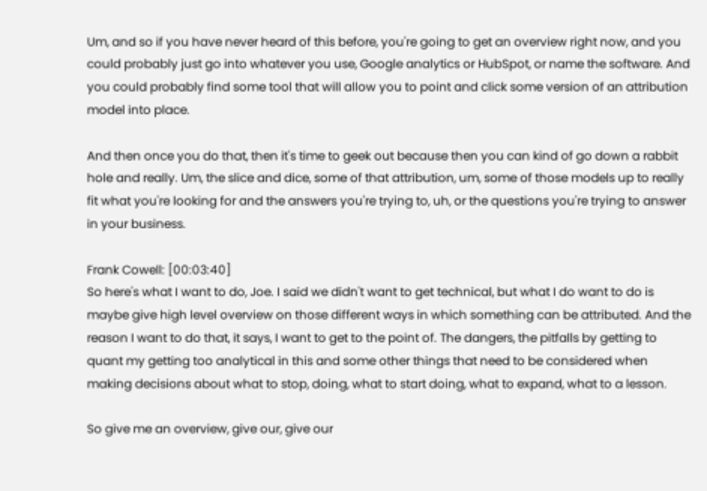Um, and so if you have never heard of this before, you're going to get an overview right now, and you could probably just go into whatever you use, Google analytics or HubSpot, or name the software. And you could probably find some tool that will allow you to point and click some version of an attribution model into place.

And then once you do that, then it's time to geek out because then you can kind of go down a rabbit hole and really. Um, the slice and dice, some of that attribution, um, some of those models up to really fit what you're looking for and the answers you're trying to, uh, or the questions you're trying to answer in your business.

Frank Cowell: [00:03:40]
So here's what I want to do, Joe. I said we didn't want to get technical, but what I do want to do is maybe give high level overview on those different ways in which something can be attributed. And the reason I want to do that, it says, I want to get to the point of. The dangers, the pitfalls by getting to quant my getting too analytical in this and some other things that need to be considered when making decisions about what to stop, doing, what to start doing, what to expand, what to a lesson.

So give me an overview, give our, give our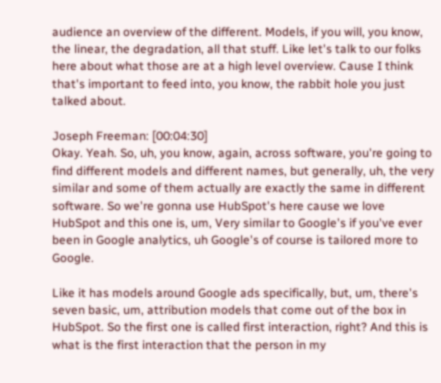audience an overview of the different. Models, if you will, you know, the linear, the degradation, all that stuff. Like let's talk to our folks here about what those are at a high level overview. Cause I think that's important to feed into, you know, the rabbit hole you just talked about.

Joseph Freeman: [00:04:30]
Okay. Yeah. So, uh, you know, again, across software, you're going to find different models and different names, but generally, uh, the very similar and some of them actually are exactly the same in different software. So we're gonna use HubSpot's here cause we love HubSpot and this one is, um, Very similar to Google's if you've ever been in Google analytics, uh Google's of course is tailored more to Google.

Like it has models around Google ads specifically, but, um, there's seven basic, um, attribution models that come out of the box in HubSpot. So the first one is called first interaction, right? And this is what is the first interaction that the person in my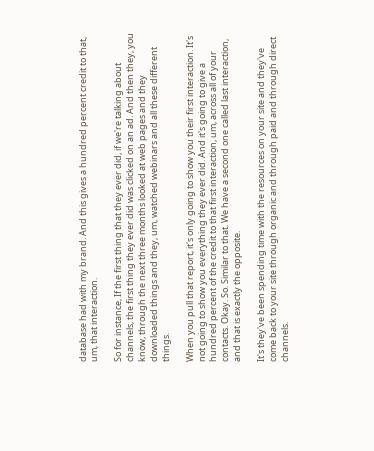database had with my brand. And this gives a hundred percent credit to that, um, that interaction.

So for instance, If the first thing that they ever did, if we're talking about channels, the first thing they ever did was clicked on an ad. And then they, you know, through the next three months looked at web pages and they downloaded things and they, um, watched webinars and all these different things.

When you pull that report, it's only going to show you their first interaction. It's not going to show you everything they ever did. And it's going to give a hundred percent of the credit to that first interaction, um, across all of your contacts. Okay. So. Similar to that. We have a second one called last interaction, and that is exactly the opposite.

It's they've been spending time with the resources on your site and they've come back to your site through organic and through paid and through direct channels.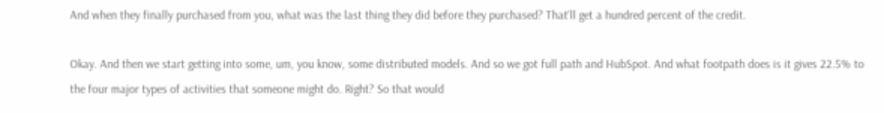And when they finally purchased from you, what was the last thing they did before they purchased? That'll get a hundred percent of the credit.

Okay. And then we start getting into some, um, you know, some distributed models. And so we got full path and HubSpot. And what footpath does is it gives 22.5% to the four major types of activities that someone might do. Right? So that would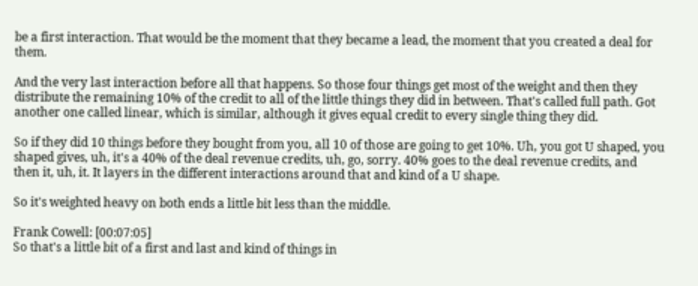be a first interaction. That would be the moment that they became a lead, the moment that you created a deal for them.

And the very last interaction before all that happens. So those four things get most of the weight and then they distribute the remaining 10% of the credit to all of the little things they did in between. That's called full path. Got another one called linear, which is similar, although it gives equal credit to every single thing they did.

So if they did 10 things before they bought from you, all 10 of those are going to get 10%. Uh, you got U shaped, you shaped gives, uh, it's a 40% of the deal revenue credits, uh, go, sorry. 40% goes to the deal revenue credits, and then it, uh, it. It layers in the different interactions around that and kind of a U shape.

So it's weighted heavy on both ends a little bit less than the middle.

Frank Cowell: [00:07:05]
So that's a little bit of a first and last and kind of things in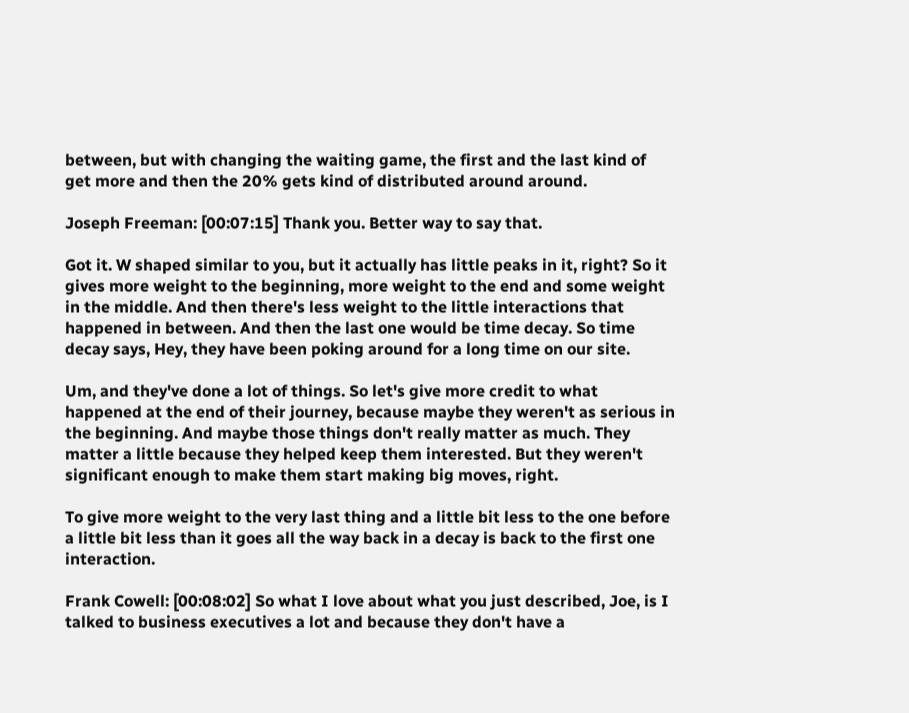between, but with changing the waiting game, the first and the last kind of get more and then the 20% gets kind of distributed around around.

Joseph Freeman: [00:07:15] Thank you. Better way to say that.

Got it. W shaped similar to you, but it actually has little peaks in it, right? So it gives more weight to the beginning, more weight to the end and some weight in the middle. And then there's less weight to the little interactions that happened in between. And then the last one would be time decay. So time decay says, Hey, they have been poking around for a long time on our site.

Um, and they've done a lot of things. So let's give more credit to what happened at the end of their journey, because maybe they weren't as serious in the beginning. And maybe those things don't really matter as much. They matter a little because they helped keep them interested. But they weren't significant enough to make them start making big moves, right.

To give more weight to the very last thing and a little bit less to the one before a little bit less than it goes all the way back in a decay is back to the first one interaction.

Frank Cowell: [00:08:02] So what I love about what you just described, Joe, is I talked to business executives a lot and because they don't have a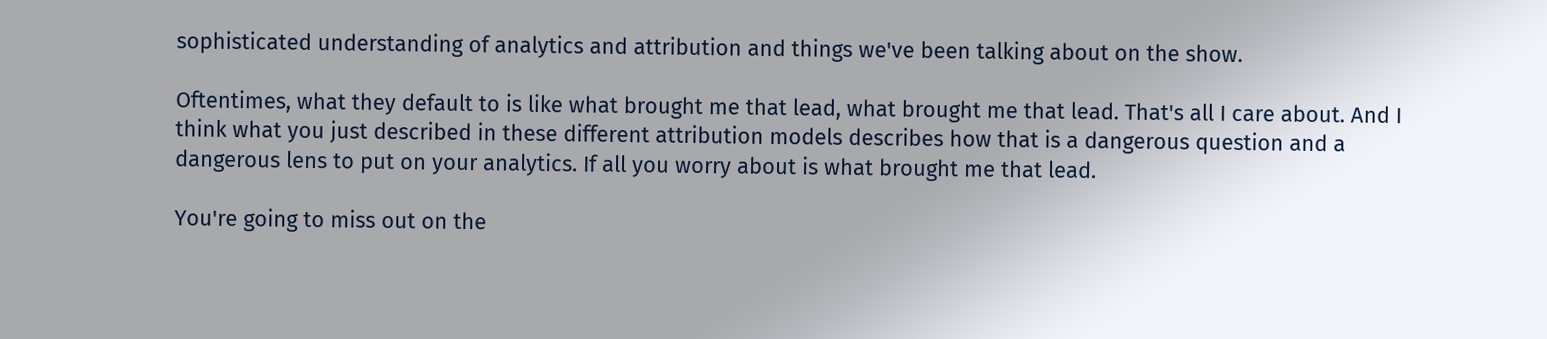sophisticated understanding of analytics and attribution and things we've been talking about on the show.

Oftentimes, what they default to is like what brought me that lead, what brought me that lead. That's all I care about. And I think what you just described in these different attribution models describes how that is a dangerous question and a dangerous lens to put on your analytics. If all you worry about is what brought me that lead.

You're going to miss out on the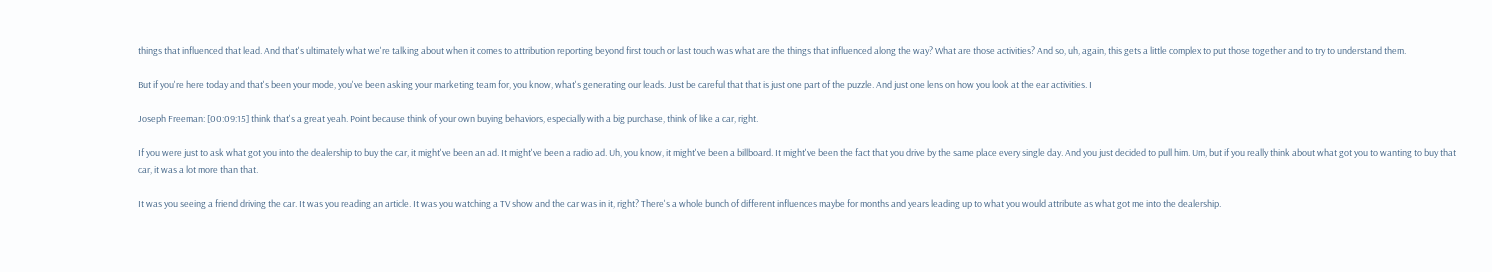things that influenced that lead. And that's ultimately what we're talking about when it comes to attribution reporting beyond first touch or last touch was what are the things that influenced along the way? What are those activities? And so, uh, again, this gets a little complex to put those together and to try to understand them.

But if you're here today and that's been your mode, you've been asking your marketing team for, you know, what's generating our leads. Just be careful that that is just one part of the puzzle. And just one lens on how you look at the ear activities. I

Joseph Freeman: [00:09:15] think that's a great yeah. Point because think of your own buying behaviors, especially with a big purchase, think of like a car, right.

If you were just to ask what got you into the dealership to buy the car, it might've been an ad. It might've been a radio ad. Uh, you know, it might've been a billboard. It might've been the fact that you drive by the same place every single day. And you just decided to pull him. Um, but if you really think about what got you to wanting to buy that car, it was a lot more than that.

It was you seeing a friend driving the car. It was you reading an article. It was you watching a TV show and the car was in it, right? There's a whole bunch of different influences maybe for months and years leading up to what you would attribute as what got me into the dealership.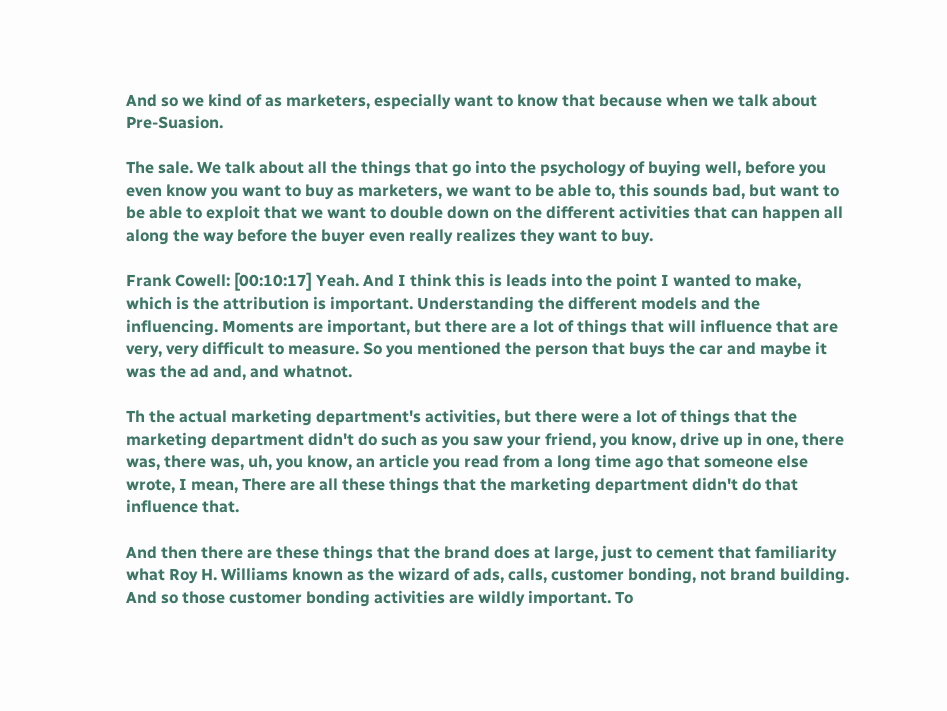And so we kind of as marketers, especially want to know that because when we talk about Pre-Suasion.

The sale. We talk about all the things that go into the psychology of buying well, before you even know you want to buy as marketers, we want to be able to, this sounds bad, but want to be able to exploit that we want to double down on the different activities that can happen all along the way before the buyer even really realizes they want to buy.

Frank Cowell: [00:10:17] Yeah. And I think this is leads into the point I wanted to make, which is the attribution is important. Understanding the different models and the influencing. Moments are important, but there are a lot of things that will influence that are very, very difficult to measure. So you mentioned the person that buys the car and maybe it was the ad and, and whatnot.

Th the actual marketing department's activities, but there were a lot of things that the marketing department didn't do such as you saw your friend, you know, drive up in one, there was, there was, uh, you know, an article you read from a long time ago that someone else wrote, I mean, There are all these things that the marketing department didn't do that influence that.

And then there are these things that the brand does at large, just to cement that familiarity what Roy H. Williams known as the wizard of ads, calls, customer bonding, not brand building. And so those customer bonding activities are wildly important. To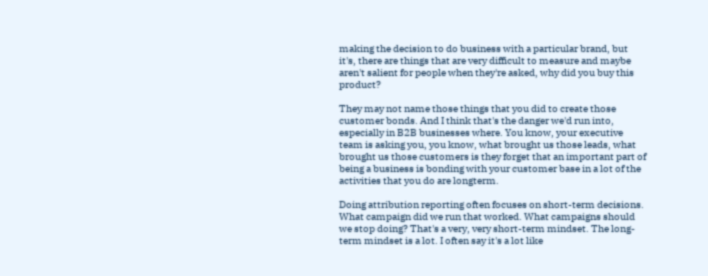making the decision to do business with a particular brand, but it's, there are things that are very difficult to measure and maybe aren't salient for people when they're asked, why did you buy this product?

They may not name those things that you did to create those customer bonds. And I think that's the danger we'd run into, especially in B2B businesses where. You know, your executive team is asking you, you know, what brought us those leads, what brought us those customers is they forget that an important part of being a business is bonding with your customer base in a lot of the activities that you do are longterm.

Doing attribution reporting often focuses on short-term decisions. What campaign did we run that worked. What campaigns should we stop doing? That's a very, very short-term mindset. The long-term mindset is a lot. I often say it's a lot like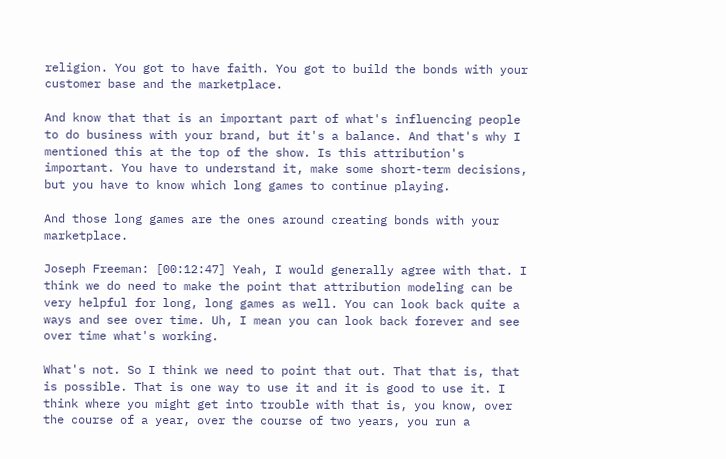religion. You got to have faith. You got to build the bonds with your customer base and the marketplace.

And know that that is an important part of what's influencing people to do business with your brand, but it's a balance. And that's why I mentioned this at the top of the show. Is this attribution's important. You have to understand it, make some short-term decisions, but you have to know which long games to continue playing.

And those long games are the ones around creating bonds with your marketplace.

Joseph Freeman: [00:12:47] Yeah, I would generally agree with that. I think we do need to make the point that attribution modeling can be very helpful for long, long games as well. You can look back quite a ways and see over time. Uh, I mean you can look back forever and see over time what's working.

What's not. So I think we need to point that out. That that is, that is possible. That is one way to use it and it is good to use it. I think where you might get into trouble with that is, you know, over the course of a year, over the course of two years, you run a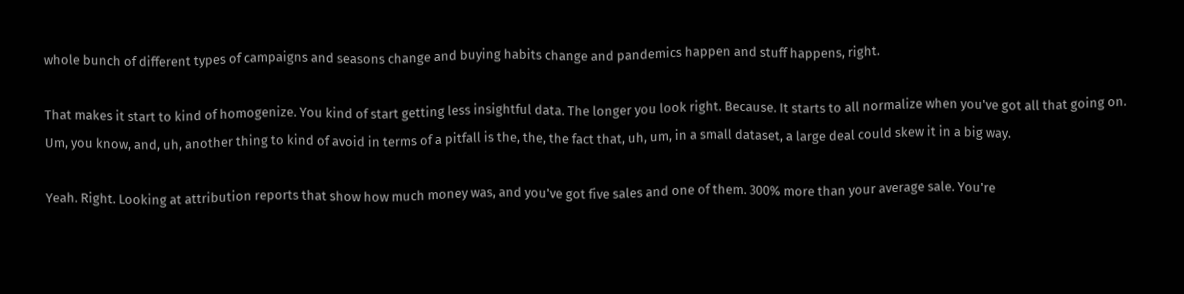whole bunch of different types of campaigns and seasons change and buying habits change and pandemics happen and stuff happens, right.

That makes it start to kind of homogenize. You kind of start getting less insightful data. The longer you look right. Because. It starts to all normalize when you've got all that going on. Um, you know, and, uh, another thing to kind of avoid in terms of a pitfall is the, the, the fact that, uh, um, in a small dataset, a large deal could skew it in a big way.

Yeah. Right. Looking at attribution reports that show how much money was, and you've got five sales and one of them. 300% more than your average sale. You're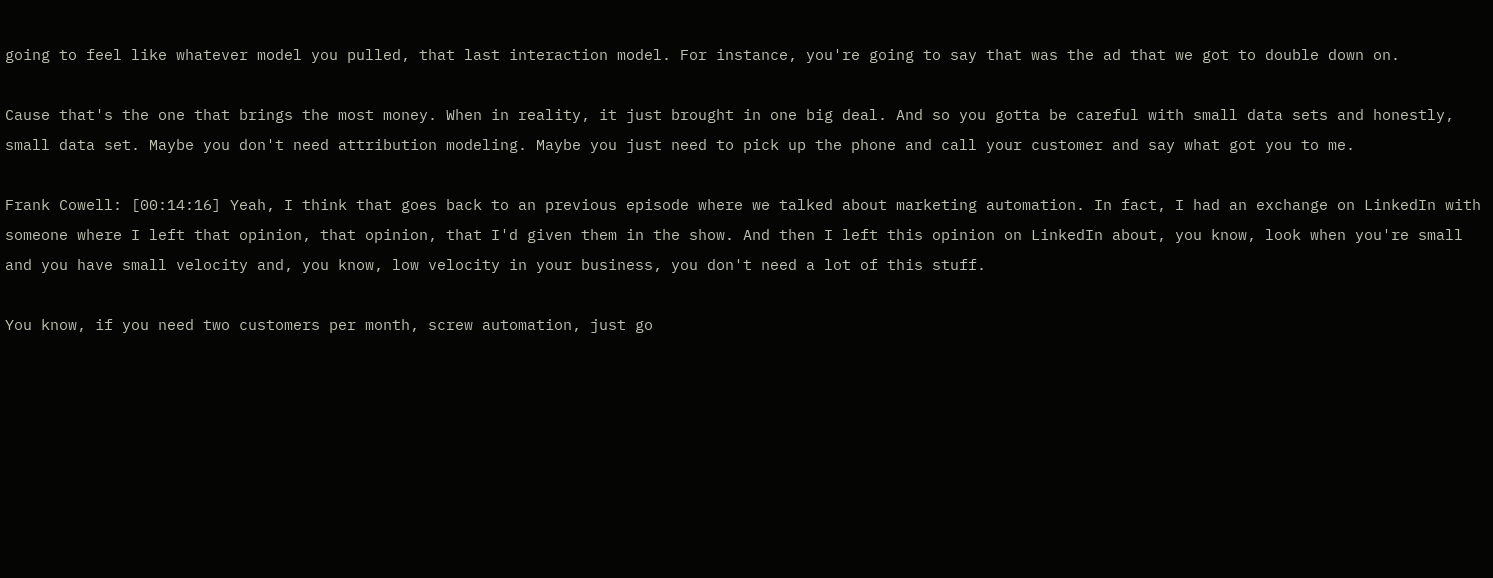going to feel like whatever model you pulled, that last interaction model. For instance, you're going to say that was the ad that we got to double down on.

Cause that's the one that brings the most money. When in reality, it just brought in one big deal. And so you gotta be careful with small data sets and honestly, small data set. Maybe you don't need attribution modeling. Maybe you just need to pick up the phone and call your customer and say what got you to me.

Frank Cowell: [00:14:16] Yeah, I think that goes back to an previous episode where we talked about marketing automation. In fact, I had an exchange on LinkedIn with someone where I left that opinion, that opinion, that I'd given them in the show. And then I left this opinion on LinkedIn about, you know, look when you're small and you have small velocity and, you know, low velocity in your business, you don't need a lot of this stuff.

You know, if you need two customers per month, screw automation, just go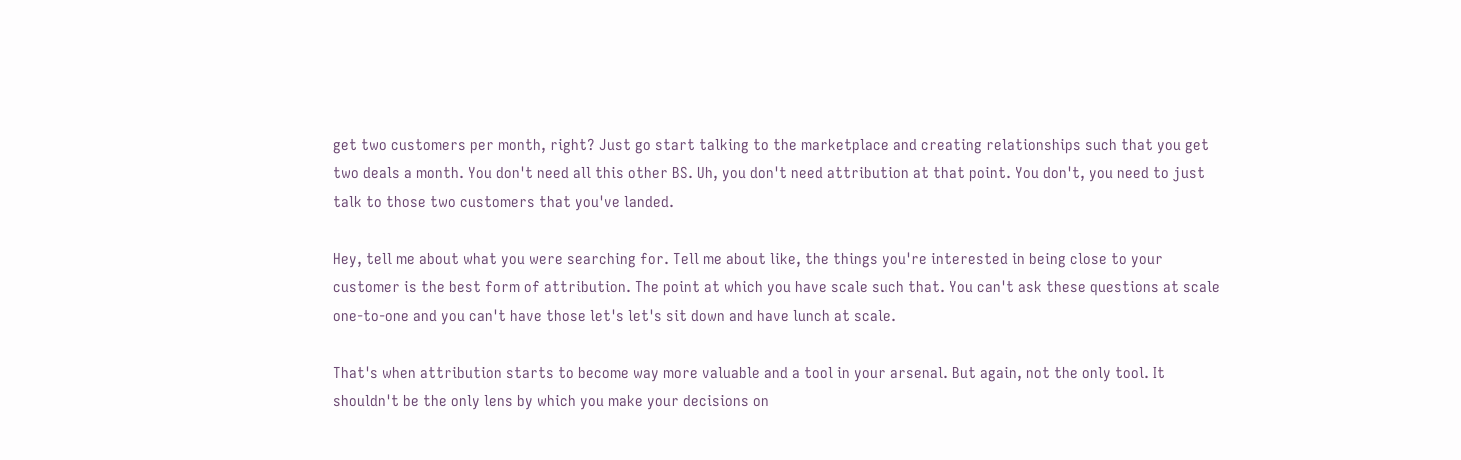get two customers per month, right? Just go start talking to the marketplace and creating relationships such that you get two deals a month. You don't need all this other BS. Uh, you don't need attribution at that point. You don't, you need to just talk to those two customers that you've landed.

Hey, tell me about what you were searching for. Tell me about like, the things you're interested in being close to your customer is the best form of attribution. The point at which you have scale such that. You can't ask these questions at scale one-to-one and you can't have those let's let's sit down and have lunch at scale.

That's when attribution starts to become way more valuable and a tool in your arsenal. But again, not the only tool. It shouldn't be the only lens by which you make your decisions on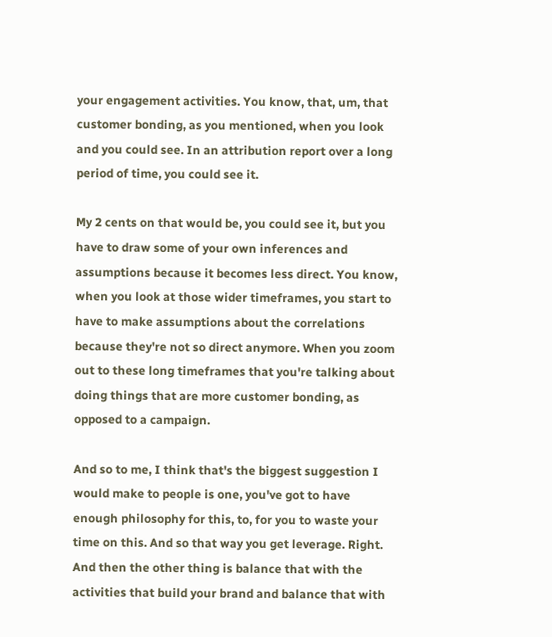your engagement activities. You know, that, um, that customer bonding, as you mentioned, when you look and you could see. In an attribution report over a long period of time, you could see it.

My 2 cents on that would be, you could see it, but you have to draw some of your own inferences and assumptions because it becomes less direct. You know, when you look at those wider timeframes, you start to have to make assumptions about the correlations because they're not so direct anymore. When you zoom out to these long timeframes that you're talking about doing things that are more customer bonding, as opposed to a campaign.

And so to me, I think that's the biggest suggestion I would make to people is one, you've got to have enough philosophy for this, to, for you to waste your time on this. And so that way you get leverage. Right. And then the other thing is balance that with the activities that build your brand and balance that with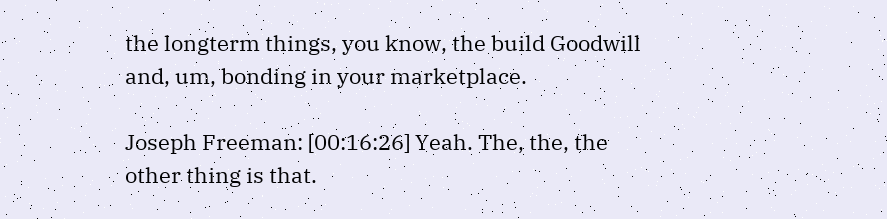the longterm things, you know, the build Goodwill and, um, bonding in your marketplace.

Joseph Freeman: [00:16:26] Yeah. The, the, the other thing is that.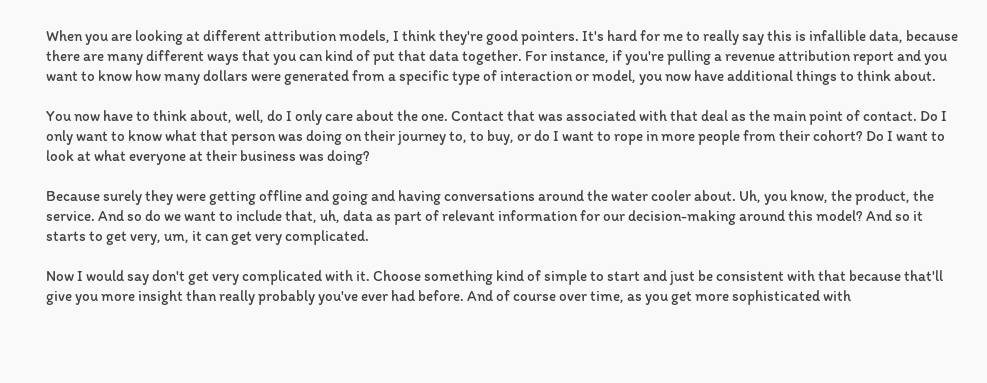When you are looking at different attribution models, I think they're good pointers. It's hard for me to really say this is infallible data, because there are many different ways that you can kind of put that data together. For instance, if you're pulling a revenue attribution report and you want to know how many dollars were generated from a specific type of interaction or model, you now have additional things to think about.

You now have to think about, well, do I only care about the one. Contact that was associated with that deal as the main point of contact. Do I only want to know what that person was doing on their journey to, to buy, or do I want to rope in more people from their cohort? Do I want to look at what everyone at their business was doing?

Because surely they were getting offline and going and having conversations around the water cooler about. Uh, you know, the product, the service. And so do we want to include that, uh, data as part of relevant information for our decision-making around this model? And so it starts to get very, um, it can get very complicated.

Now I would say don't get very complicated with it. Choose something kind of simple to start and just be consistent with that because that'll give you more insight than really probably you've ever had before. And of course over time, as you get more sophisticated with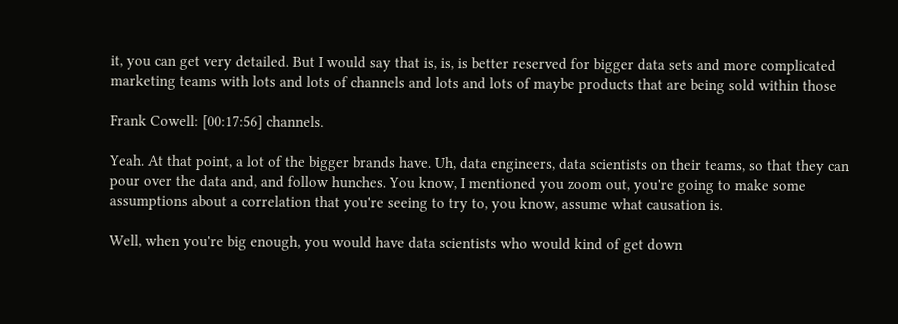it, you can get very detailed. But I would say that is, is, is better reserved for bigger data sets and more complicated marketing teams with lots and lots of channels and lots and lots of maybe products that are being sold within those

Frank Cowell: [00:17:56] channels.

Yeah. At that point, a lot of the bigger brands have. Uh, data engineers, data scientists on their teams, so that they can pour over the data and, and follow hunches. You know, I mentioned you zoom out, you're going to make some assumptions about a correlation that you're seeing to try to, you know, assume what causation is.

Well, when you're big enough, you would have data scientists who would kind of get down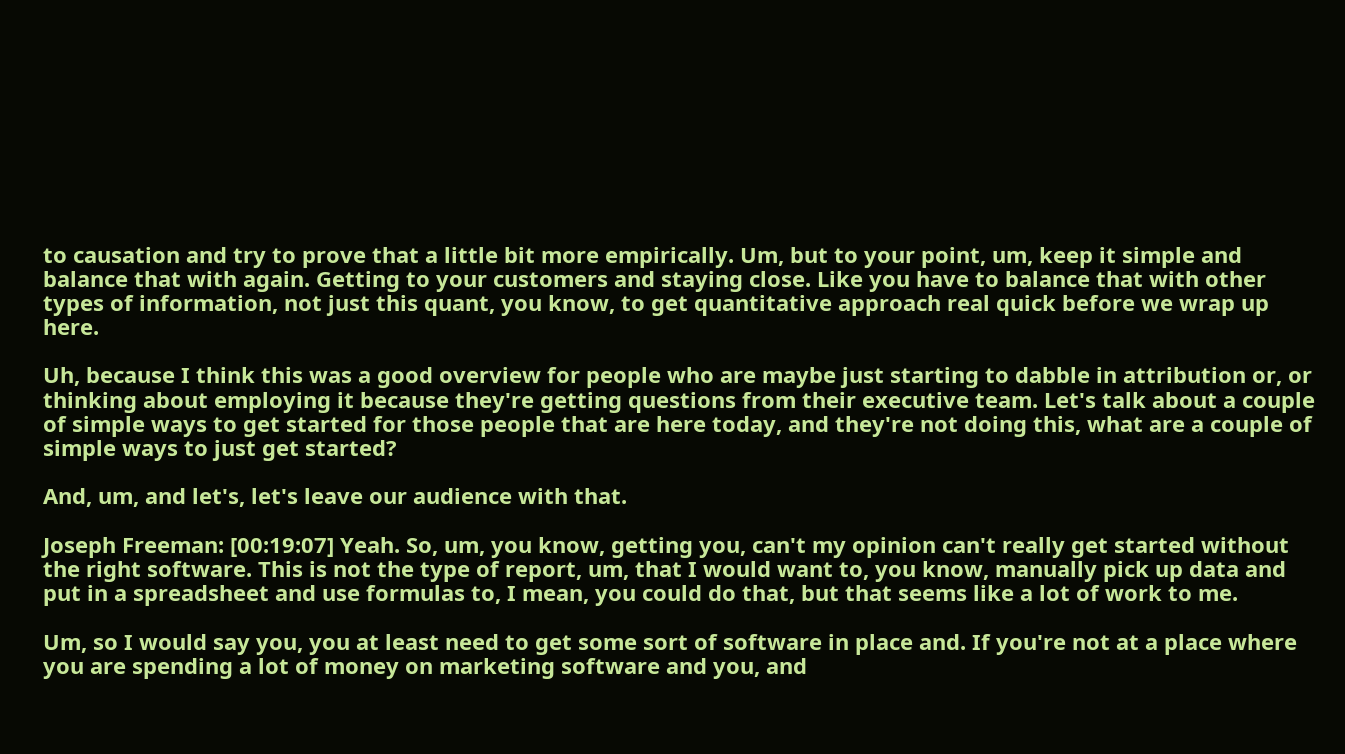to causation and try to prove that a little bit more empirically. Um, but to your point, um, keep it simple and balance that with again. Getting to your customers and staying close. Like you have to balance that with other types of information, not just this quant, you know, to get quantitative approach real quick before we wrap up here.

Uh, because I think this was a good overview for people who are maybe just starting to dabble in attribution or, or thinking about employing it because they're getting questions from their executive team. Let's talk about a couple of simple ways to get started for those people that are here today, and they're not doing this, what are a couple of simple ways to just get started?

And, um, and let's, let's leave our audience with that.

Joseph Freeman: [00:19:07] Yeah. So, um, you know, getting you, can't my opinion can't really get started without the right software. This is not the type of report, um, that I would want to, you know, manually pick up data and put in a spreadsheet and use formulas to, I mean, you could do that, but that seems like a lot of work to me.

Um, so I would say you, you at least need to get some sort of software in place and. If you're not at a place where you are spending a lot of money on marketing software and you, and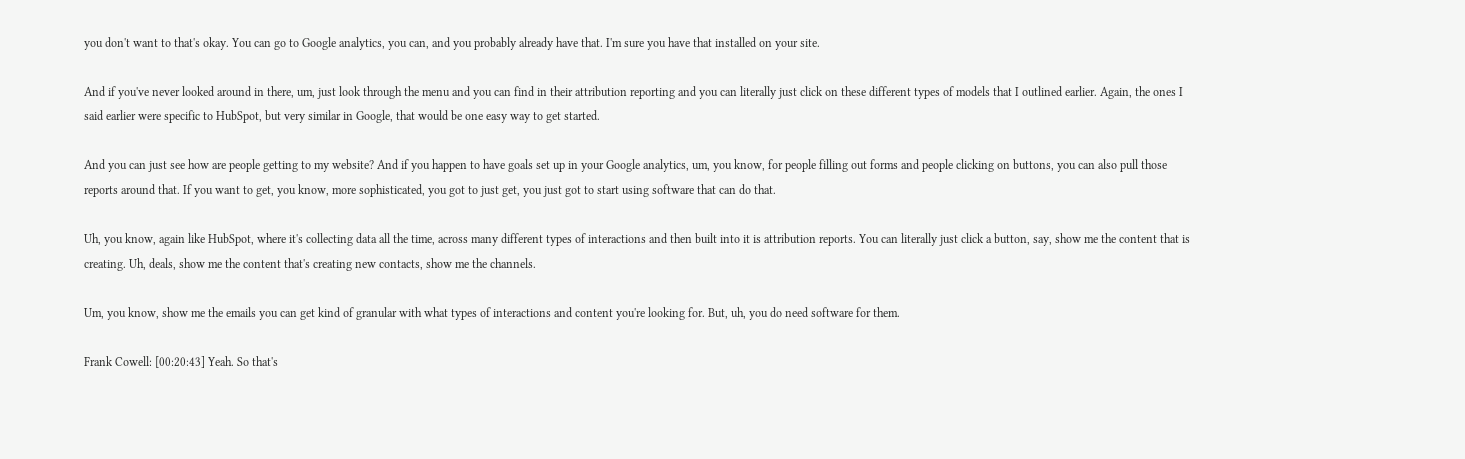you don't want to that's okay. You can go to Google analytics, you can, and you probably already have that. I'm sure you have that installed on your site.

And if you've never looked around in there, um, just look through the menu and you can find in their attribution reporting and you can literally just click on these different types of models that I outlined earlier. Again, the ones I said earlier were specific to HubSpot, but very similar in Google, that would be one easy way to get started.

And you can just see how are people getting to my website? And if you happen to have goals set up in your Google analytics, um, you know, for people filling out forms and people clicking on buttons, you can also pull those reports around that. If you want to get, you know, more sophisticated, you got to just get, you just got to start using software that can do that.

Uh, you know, again like HubSpot, where it's collecting data all the time, across many different types of interactions and then built into it is attribution reports. You can literally just click a button, say, show me the content that is creating. Uh, deals, show me the content that's creating new contacts, show me the channels.

Um, you know, show me the emails you can get kind of granular with what types of interactions and content you're looking for. But, uh, you do need software for them.

Frank Cowell: [00:20:43] Yeah. So that's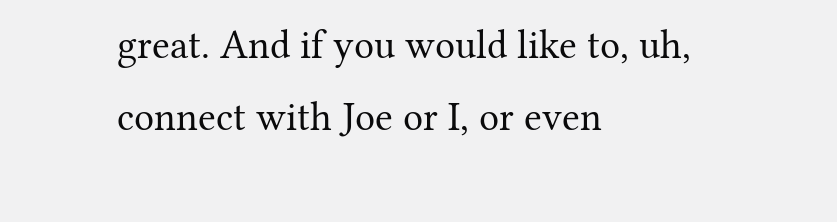great. And if you would like to, uh, connect with Joe or I, or even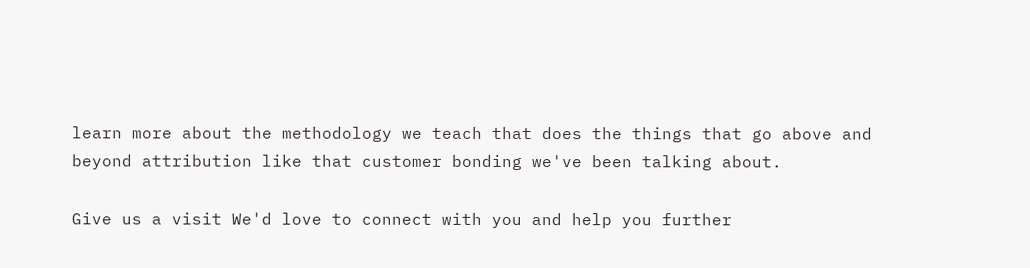learn more about the methodology we teach that does the things that go above and beyond attribution like that customer bonding we've been talking about.

Give us a visit We'd love to connect with you and help you further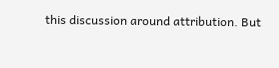this discussion around attribution. But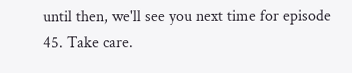until then, we'll see you next time for episode 45. Take care.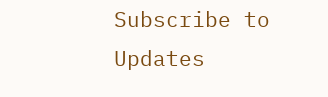Subscribe to Updates